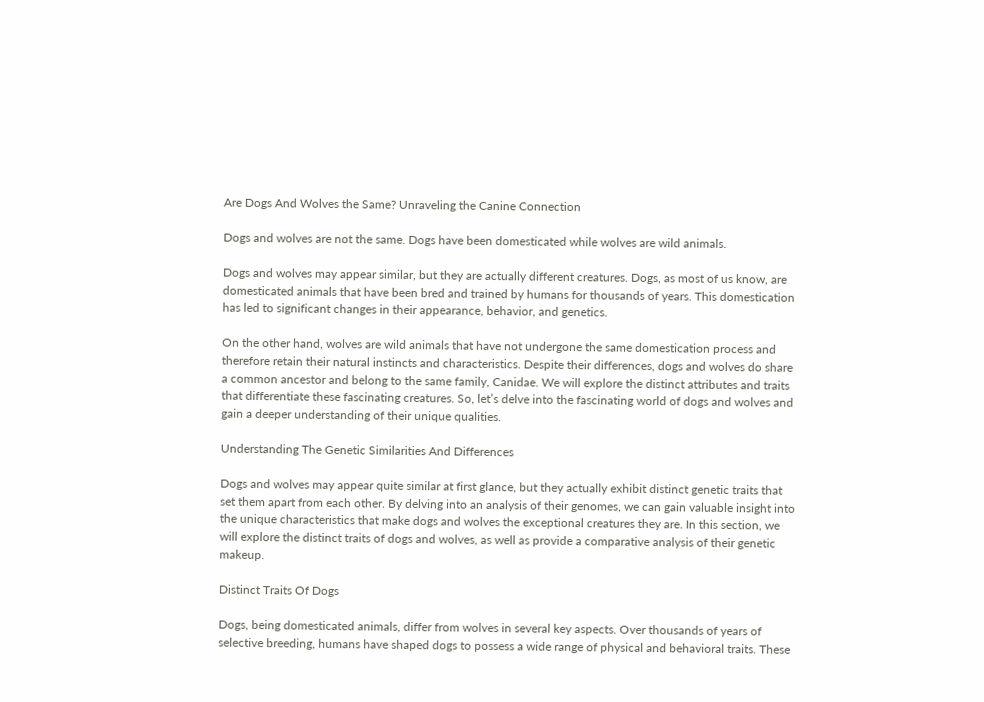Are Dogs And Wolves the Same? Unraveling the Canine Connection

Dogs and wolves are not the same. Dogs have been domesticated while wolves are wild animals.

Dogs and wolves may appear similar, but they are actually different creatures. Dogs, as most of us know, are domesticated animals that have been bred and trained by humans for thousands of years. This domestication has led to significant changes in their appearance, behavior, and genetics.

On the other hand, wolves are wild animals that have not undergone the same domestication process and therefore retain their natural instincts and characteristics. Despite their differences, dogs and wolves do share a common ancestor and belong to the same family, Canidae. We will explore the distinct attributes and traits that differentiate these fascinating creatures. So, let’s delve into the fascinating world of dogs and wolves and gain a deeper understanding of their unique qualities.

Understanding The Genetic Similarities And Differences

Dogs and wolves may appear quite similar at first glance, but they actually exhibit distinct genetic traits that set them apart from each other. By delving into an analysis of their genomes, we can gain valuable insight into the unique characteristics that make dogs and wolves the exceptional creatures they are. In this section, we will explore the distinct traits of dogs and wolves, as well as provide a comparative analysis of their genetic makeup.

Distinct Traits Of Dogs

Dogs, being domesticated animals, differ from wolves in several key aspects. Over thousands of years of selective breeding, humans have shaped dogs to possess a wide range of physical and behavioral traits. These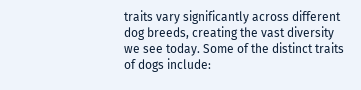traits vary significantly across different dog breeds, creating the vast diversity we see today. Some of the distinct traits of dogs include: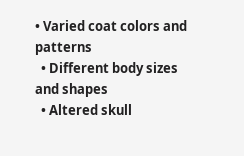• Varied coat colors and patterns
  • Different body sizes and shapes
  • Altered skull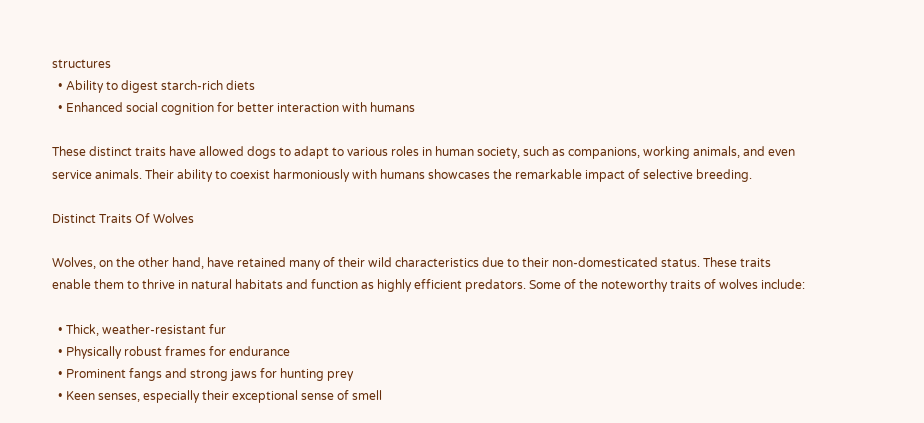structures
  • Ability to digest starch-rich diets
  • Enhanced social cognition for better interaction with humans

These distinct traits have allowed dogs to adapt to various roles in human society, such as companions, working animals, and even service animals. Their ability to coexist harmoniously with humans showcases the remarkable impact of selective breeding.

Distinct Traits Of Wolves

Wolves, on the other hand, have retained many of their wild characteristics due to their non-domesticated status. These traits enable them to thrive in natural habitats and function as highly efficient predators. Some of the noteworthy traits of wolves include:

  • Thick, weather-resistant fur
  • Physically robust frames for endurance
  • Prominent fangs and strong jaws for hunting prey
  • Keen senses, especially their exceptional sense of smell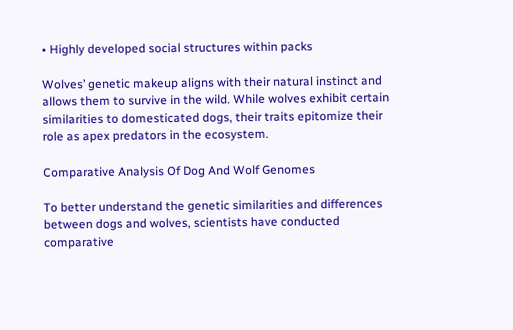• Highly developed social structures within packs

Wolves’ genetic makeup aligns with their natural instinct and allows them to survive in the wild. While wolves exhibit certain similarities to domesticated dogs, their traits epitomize their role as apex predators in the ecosystem.

Comparative Analysis Of Dog And Wolf Genomes

To better understand the genetic similarities and differences between dogs and wolves, scientists have conducted comparative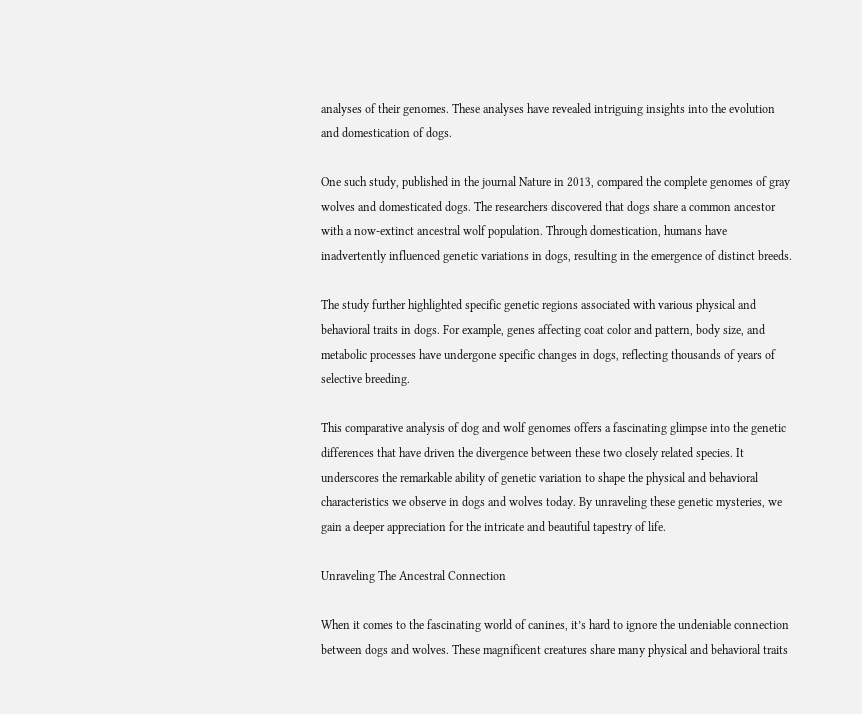analyses of their genomes. These analyses have revealed intriguing insights into the evolution and domestication of dogs.

One such study, published in the journal Nature in 2013, compared the complete genomes of gray wolves and domesticated dogs. The researchers discovered that dogs share a common ancestor with a now-extinct ancestral wolf population. Through domestication, humans have inadvertently influenced genetic variations in dogs, resulting in the emergence of distinct breeds.

The study further highlighted specific genetic regions associated with various physical and behavioral traits in dogs. For example, genes affecting coat color and pattern, body size, and metabolic processes have undergone specific changes in dogs, reflecting thousands of years of selective breeding.

This comparative analysis of dog and wolf genomes offers a fascinating glimpse into the genetic differences that have driven the divergence between these two closely related species. It underscores the remarkable ability of genetic variation to shape the physical and behavioral characteristics we observe in dogs and wolves today. By unraveling these genetic mysteries, we gain a deeper appreciation for the intricate and beautiful tapestry of life.

Unraveling The Ancestral Connection

When it comes to the fascinating world of canines, it’s hard to ignore the undeniable connection between dogs and wolves. These magnificent creatures share many physical and behavioral traits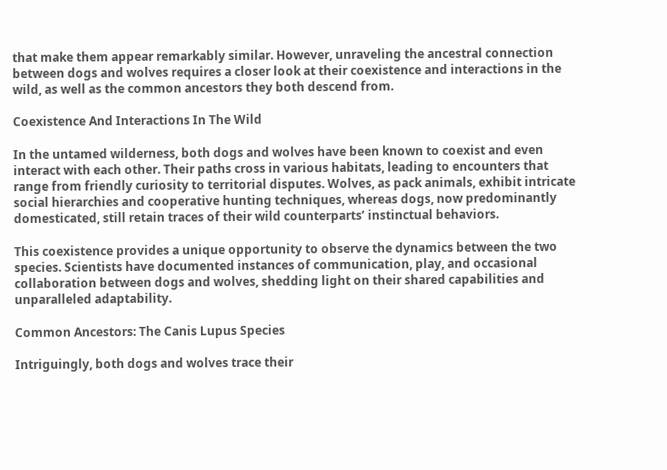that make them appear remarkably similar. However, unraveling the ancestral connection between dogs and wolves requires a closer look at their coexistence and interactions in the wild, as well as the common ancestors they both descend from.

Coexistence And Interactions In The Wild

In the untamed wilderness, both dogs and wolves have been known to coexist and even interact with each other. Their paths cross in various habitats, leading to encounters that range from friendly curiosity to territorial disputes. Wolves, as pack animals, exhibit intricate social hierarchies and cooperative hunting techniques, whereas dogs, now predominantly domesticated, still retain traces of their wild counterparts’ instinctual behaviors.

This coexistence provides a unique opportunity to observe the dynamics between the two species. Scientists have documented instances of communication, play, and occasional collaboration between dogs and wolves, shedding light on their shared capabilities and unparalleled adaptability.

Common Ancestors: The Canis Lupus Species

Intriguingly, both dogs and wolves trace their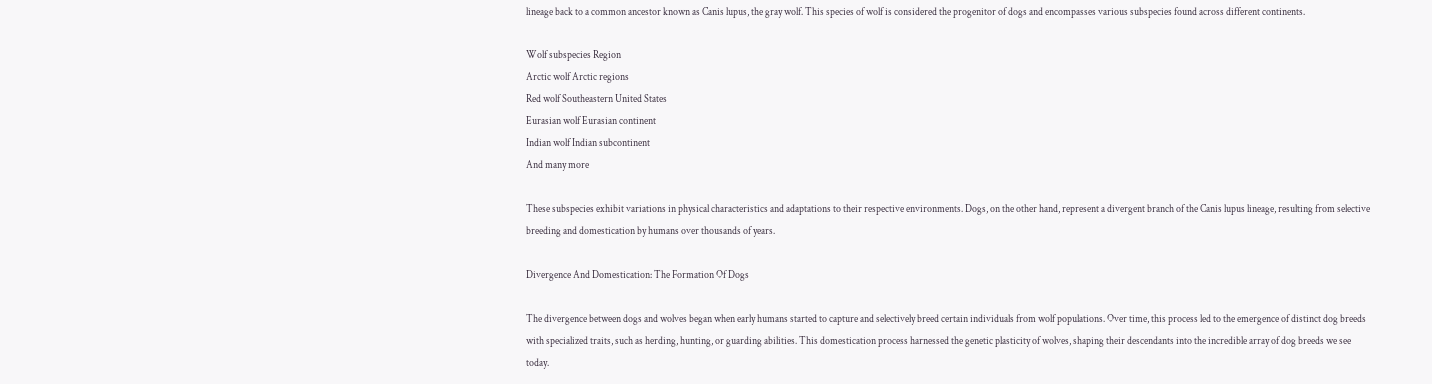lineage back to a common ancestor known as Canis lupus, the gray wolf. This species of wolf is considered the progenitor of dogs and encompasses various subspecies found across different continents.

Wolf subspecies Region
Arctic wolf Arctic regions
Red wolf Southeastern United States
Eurasian wolf Eurasian continent
Indian wolf Indian subcontinent
And many more

These subspecies exhibit variations in physical characteristics and adaptations to their respective environments. Dogs, on the other hand, represent a divergent branch of the Canis lupus lineage, resulting from selective breeding and domestication by humans over thousands of years.

Divergence And Domestication: The Formation Of Dogs

The divergence between dogs and wolves began when early humans started to capture and selectively breed certain individuals from wolf populations. Over time, this process led to the emergence of distinct dog breeds with specialized traits, such as herding, hunting, or guarding abilities. This domestication process harnessed the genetic plasticity of wolves, shaping their descendants into the incredible array of dog breeds we see today.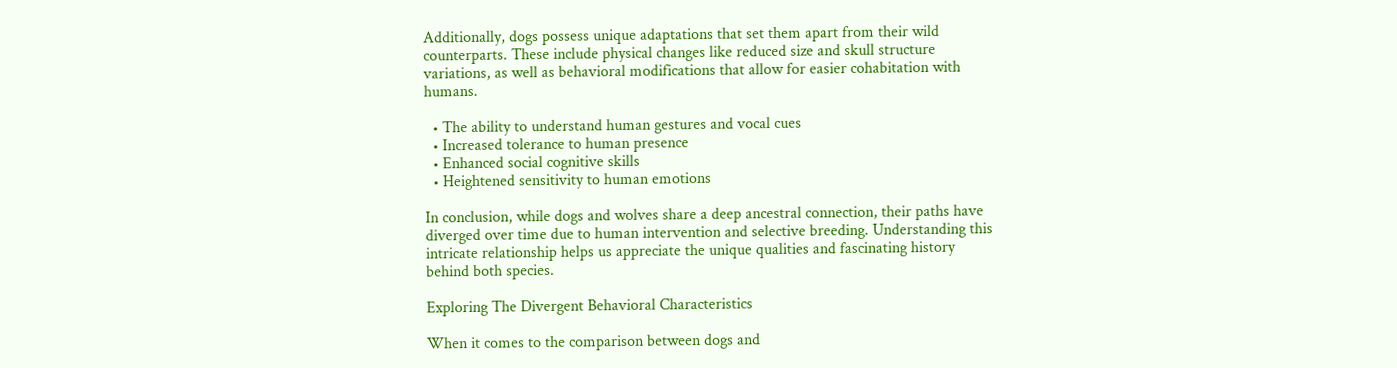Additionally, dogs possess unique adaptations that set them apart from their wild counterparts. These include physical changes like reduced size and skull structure variations, as well as behavioral modifications that allow for easier cohabitation with humans.

  • The ability to understand human gestures and vocal cues
  • Increased tolerance to human presence
  • Enhanced social cognitive skills
  • Heightened sensitivity to human emotions

In conclusion, while dogs and wolves share a deep ancestral connection, their paths have diverged over time due to human intervention and selective breeding. Understanding this intricate relationship helps us appreciate the unique qualities and fascinating history behind both species.

Exploring The Divergent Behavioral Characteristics

When it comes to the comparison between dogs and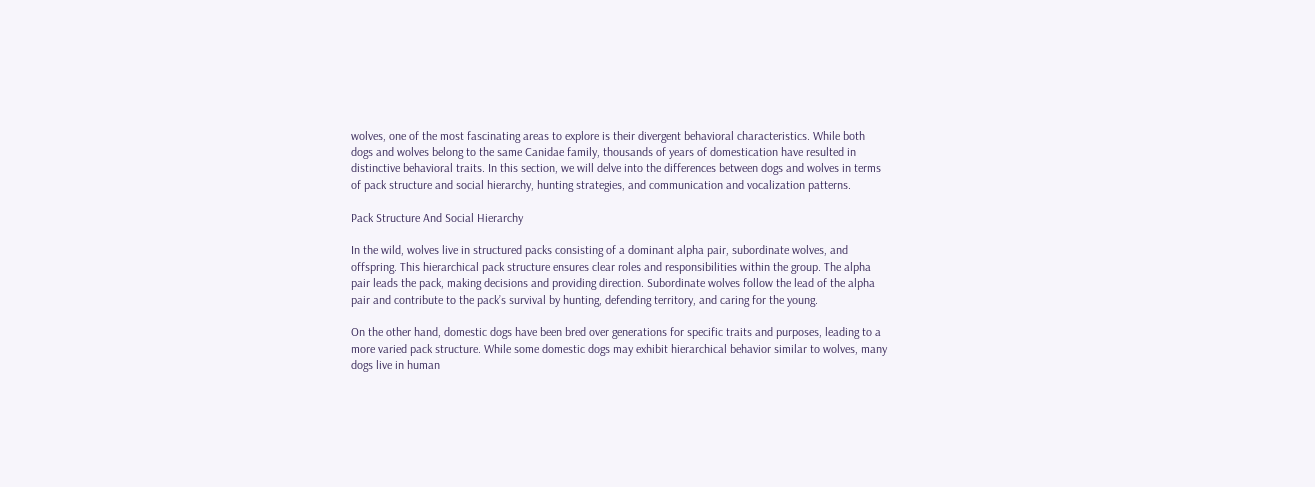wolves, one of the most fascinating areas to explore is their divergent behavioral characteristics. While both dogs and wolves belong to the same Canidae family, thousands of years of domestication have resulted in distinctive behavioral traits. In this section, we will delve into the differences between dogs and wolves in terms of pack structure and social hierarchy, hunting strategies, and communication and vocalization patterns.

Pack Structure And Social Hierarchy

In the wild, wolves live in structured packs consisting of a dominant alpha pair, subordinate wolves, and offspring. This hierarchical pack structure ensures clear roles and responsibilities within the group. The alpha pair leads the pack, making decisions and providing direction. Subordinate wolves follow the lead of the alpha pair and contribute to the pack’s survival by hunting, defending territory, and caring for the young.

On the other hand, domestic dogs have been bred over generations for specific traits and purposes, leading to a more varied pack structure. While some domestic dogs may exhibit hierarchical behavior similar to wolves, many dogs live in human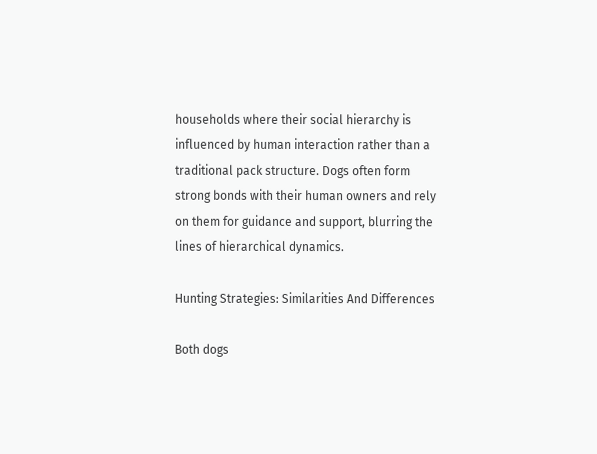households where their social hierarchy is influenced by human interaction rather than a traditional pack structure. Dogs often form strong bonds with their human owners and rely on them for guidance and support, blurring the lines of hierarchical dynamics.

Hunting Strategies: Similarities And Differences

Both dogs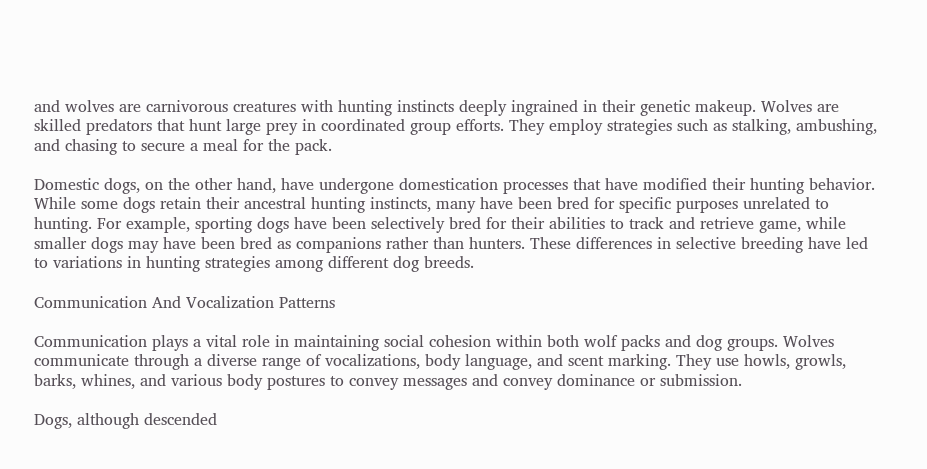and wolves are carnivorous creatures with hunting instincts deeply ingrained in their genetic makeup. Wolves are skilled predators that hunt large prey in coordinated group efforts. They employ strategies such as stalking, ambushing, and chasing to secure a meal for the pack.

Domestic dogs, on the other hand, have undergone domestication processes that have modified their hunting behavior. While some dogs retain their ancestral hunting instincts, many have been bred for specific purposes unrelated to hunting. For example, sporting dogs have been selectively bred for their abilities to track and retrieve game, while smaller dogs may have been bred as companions rather than hunters. These differences in selective breeding have led to variations in hunting strategies among different dog breeds.

Communication And Vocalization Patterns

Communication plays a vital role in maintaining social cohesion within both wolf packs and dog groups. Wolves communicate through a diverse range of vocalizations, body language, and scent marking. They use howls, growls, barks, whines, and various body postures to convey messages and convey dominance or submission.

Dogs, although descended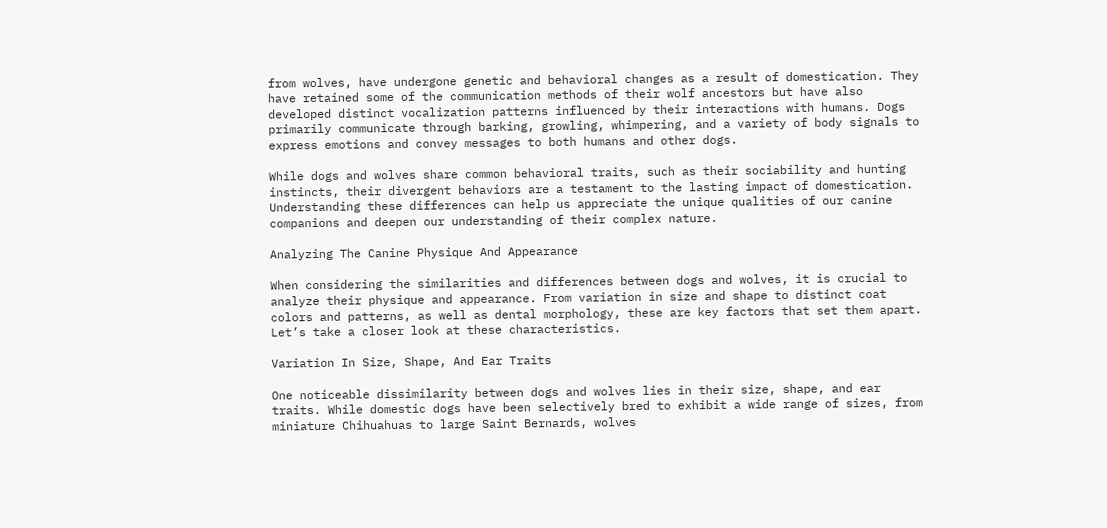from wolves, have undergone genetic and behavioral changes as a result of domestication. They have retained some of the communication methods of their wolf ancestors but have also developed distinct vocalization patterns influenced by their interactions with humans. Dogs primarily communicate through barking, growling, whimpering, and a variety of body signals to express emotions and convey messages to both humans and other dogs.

While dogs and wolves share common behavioral traits, such as their sociability and hunting instincts, their divergent behaviors are a testament to the lasting impact of domestication. Understanding these differences can help us appreciate the unique qualities of our canine companions and deepen our understanding of their complex nature.

Analyzing The Canine Physique And Appearance

When considering the similarities and differences between dogs and wolves, it is crucial to analyze their physique and appearance. From variation in size and shape to distinct coat colors and patterns, as well as dental morphology, these are key factors that set them apart. Let’s take a closer look at these characteristics.

Variation In Size, Shape, And Ear Traits

One noticeable dissimilarity between dogs and wolves lies in their size, shape, and ear traits. While domestic dogs have been selectively bred to exhibit a wide range of sizes, from miniature Chihuahuas to large Saint Bernards, wolves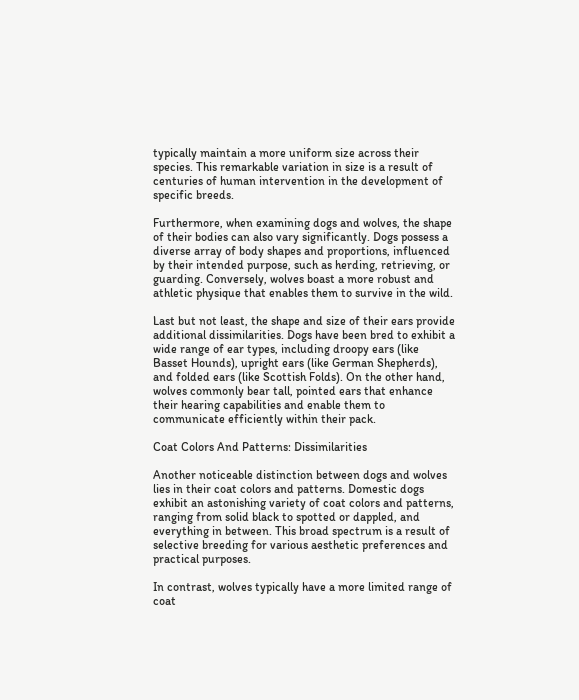typically maintain a more uniform size across their species. This remarkable variation in size is a result of centuries of human intervention in the development of specific breeds.

Furthermore, when examining dogs and wolves, the shape of their bodies can also vary significantly. Dogs possess a diverse array of body shapes and proportions, influenced by their intended purpose, such as herding, retrieving, or guarding. Conversely, wolves boast a more robust and athletic physique that enables them to survive in the wild.

Last but not least, the shape and size of their ears provide additional dissimilarities. Dogs have been bred to exhibit a wide range of ear types, including droopy ears (like Basset Hounds), upright ears (like German Shepherds), and folded ears (like Scottish Folds). On the other hand, wolves commonly bear tall, pointed ears that enhance their hearing capabilities and enable them to communicate efficiently within their pack.

Coat Colors And Patterns: Dissimilarities

Another noticeable distinction between dogs and wolves lies in their coat colors and patterns. Domestic dogs exhibit an astonishing variety of coat colors and patterns, ranging from solid black to spotted or dappled, and everything in between. This broad spectrum is a result of selective breeding for various aesthetic preferences and practical purposes.

In contrast, wolves typically have a more limited range of coat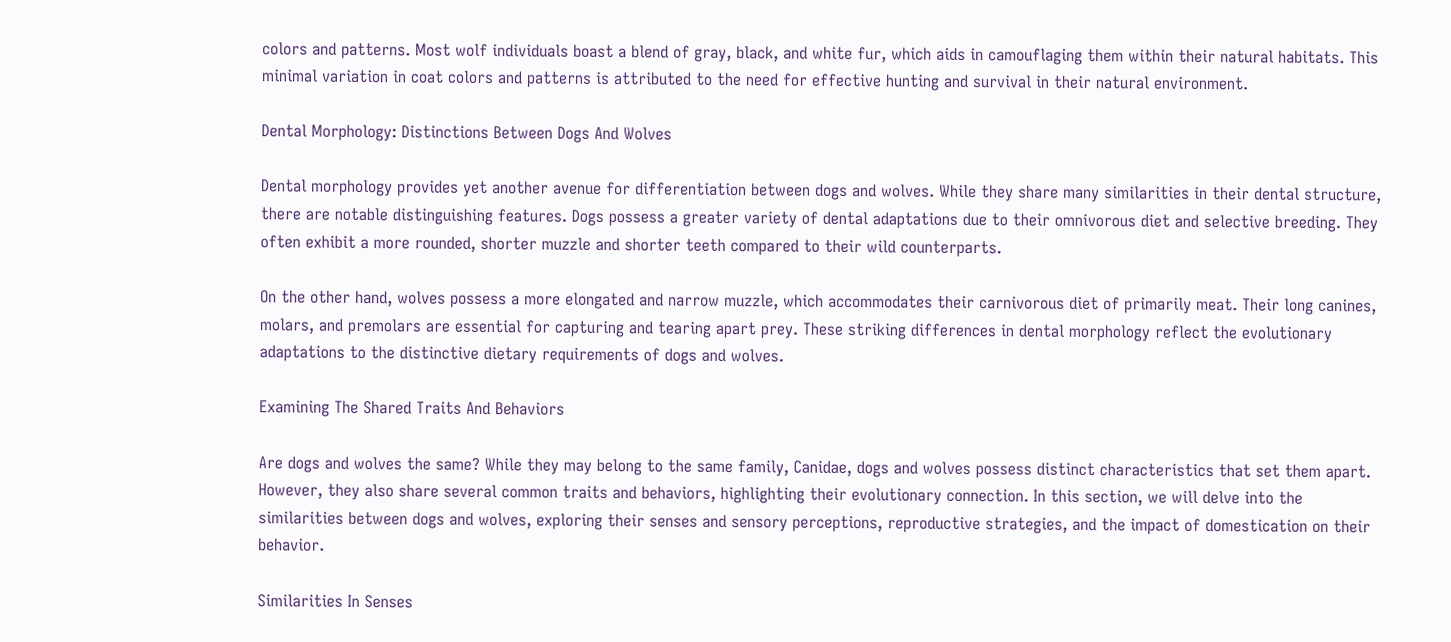colors and patterns. Most wolf individuals boast a blend of gray, black, and white fur, which aids in camouflaging them within their natural habitats. This minimal variation in coat colors and patterns is attributed to the need for effective hunting and survival in their natural environment.

Dental Morphology: Distinctions Between Dogs And Wolves

Dental morphology provides yet another avenue for differentiation between dogs and wolves. While they share many similarities in their dental structure, there are notable distinguishing features. Dogs possess a greater variety of dental adaptations due to their omnivorous diet and selective breeding. They often exhibit a more rounded, shorter muzzle and shorter teeth compared to their wild counterparts.

On the other hand, wolves possess a more elongated and narrow muzzle, which accommodates their carnivorous diet of primarily meat. Their long canines, molars, and premolars are essential for capturing and tearing apart prey. These striking differences in dental morphology reflect the evolutionary adaptations to the distinctive dietary requirements of dogs and wolves.

Examining The Shared Traits And Behaviors

Are dogs and wolves the same? While they may belong to the same family, Canidae, dogs and wolves possess distinct characteristics that set them apart. However, they also share several common traits and behaviors, highlighting their evolutionary connection. In this section, we will delve into the similarities between dogs and wolves, exploring their senses and sensory perceptions, reproductive strategies, and the impact of domestication on their behavior.

Similarities In Senses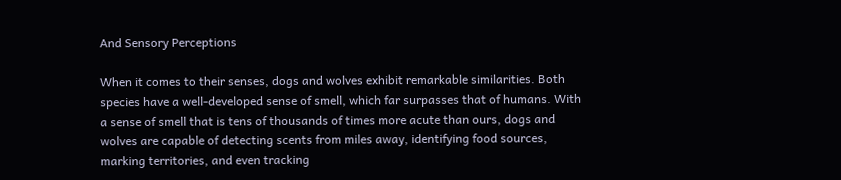And Sensory Perceptions

When it comes to their senses, dogs and wolves exhibit remarkable similarities. Both species have a well-developed sense of smell, which far surpasses that of humans. With a sense of smell that is tens of thousands of times more acute than ours, dogs and wolves are capable of detecting scents from miles away, identifying food sources, marking territories, and even tracking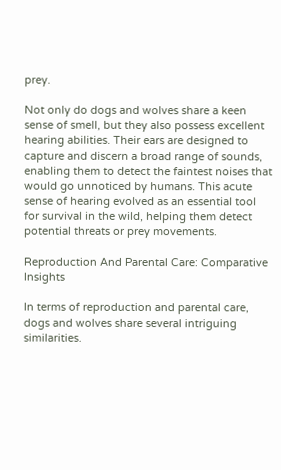prey.

Not only do dogs and wolves share a keen sense of smell, but they also possess excellent hearing abilities. Their ears are designed to capture and discern a broad range of sounds, enabling them to detect the faintest noises that would go unnoticed by humans. This acute sense of hearing evolved as an essential tool for survival in the wild, helping them detect potential threats or prey movements.

Reproduction And Parental Care: Comparative Insights

In terms of reproduction and parental care, dogs and wolves share several intriguing similarities.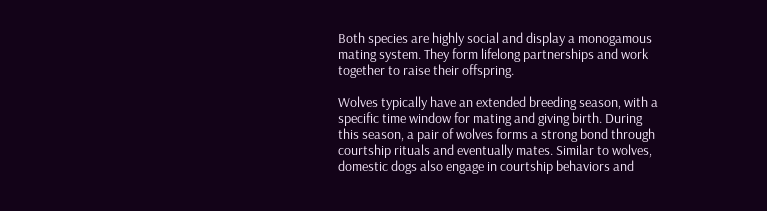Both species are highly social and display a monogamous mating system. They form lifelong partnerships and work together to raise their offspring.

Wolves typically have an extended breeding season, with a specific time window for mating and giving birth. During this season, a pair of wolves forms a strong bond through courtship rituals and eventually mates. Similar to wolves, domestic dogs also engage in courtship behaviors and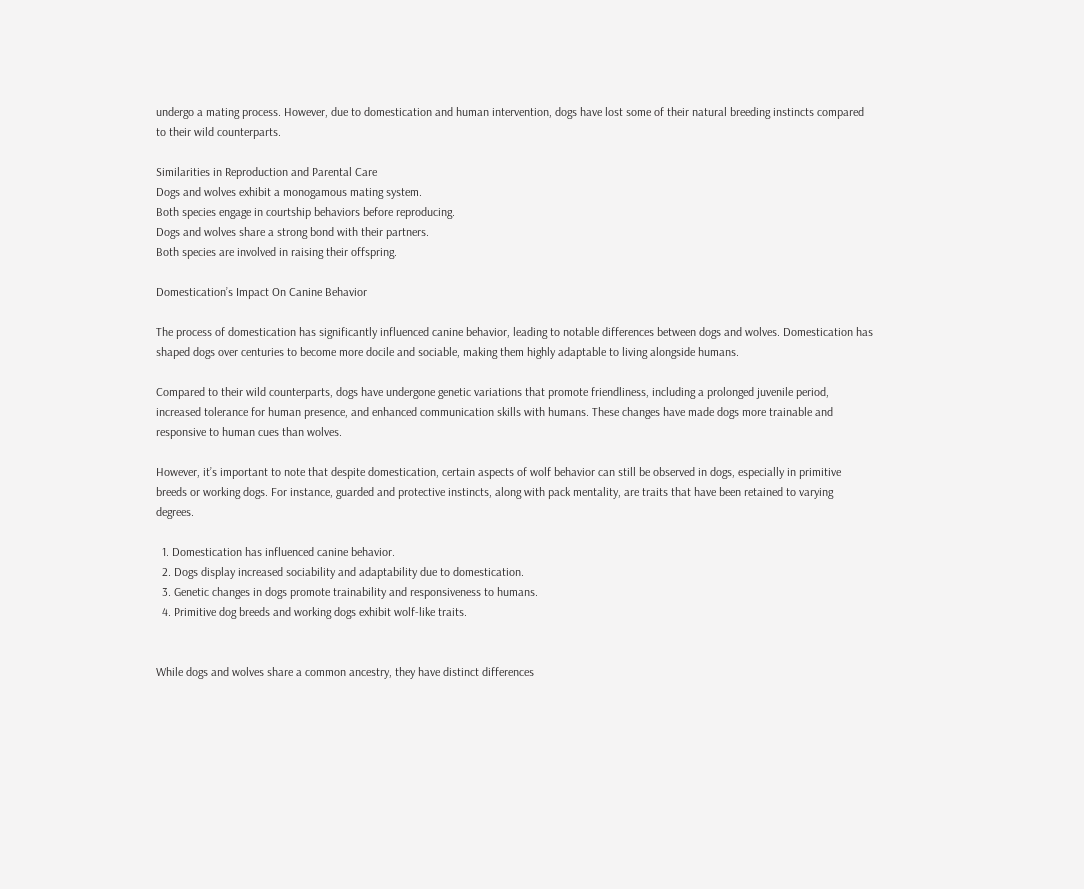undergo a mating process. However, due to domestication and human intervention, dogs have lost some of their natural breeding instincts compared to their wild counterparts.

Similarities in Reproduction and Parental Care
Dogs and wolves exhibit a monogamous mating system.
Both species engage in courtship behaviors before reproducing.
Dogs and wolves share a strong bond with their partners.
Both species are involved in raising their offspring.

Domestication’s Impact On Canine Behavior

The process of domestication has significantly influenced canine behavior, leading to notable differences between dogs and wolves. Domestication has shaped dogs over centuries to become more docile and sociable, making them highly adaptable to living alongside humans.

Compared to their wild counterparts, dogs have undergone genetic variations that promote friendliness, including a prolonged juvenile period, increased tolerance for human presence, and enhanced communication skills with humans. These changes have made dogs more trainable and responsive to human cues than wolves.

However, it’s important to note that despite domestication, certain aspects of wolf behavior can still be observed in dogs, especially in primitive breeds or working dogs. For instance, guarded and protective instincts, along with pack mentality, are traits that have been retained to varying degrees.

  1. Domestication has influenced canine behavior.
  2. Dogs display increased sociability and adaptability due to domestication.
  3. Genetic changes in dogs promote trainability and responsiveness to humans.
  4. Primitive dog breeds and working dogs exhibit wolf-like traits.


While dogs and wolves share a common ancestry, they have distinct differences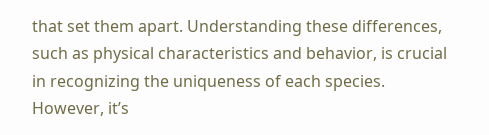that set them apart. Understanding these differences, such as physical characteristics and behavior, is crucial in recognizing the uniqueness of each species. However, it’s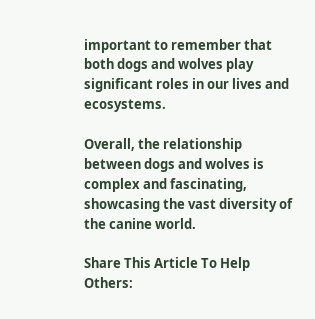important to remember that both dogs and wolves play significant roles in our lives and ecosystems.

Overall, the relationship between dogs and wolves is complex and fascinating, showcasing the vast diversity of the canine world.

Share This Article To Help Others: